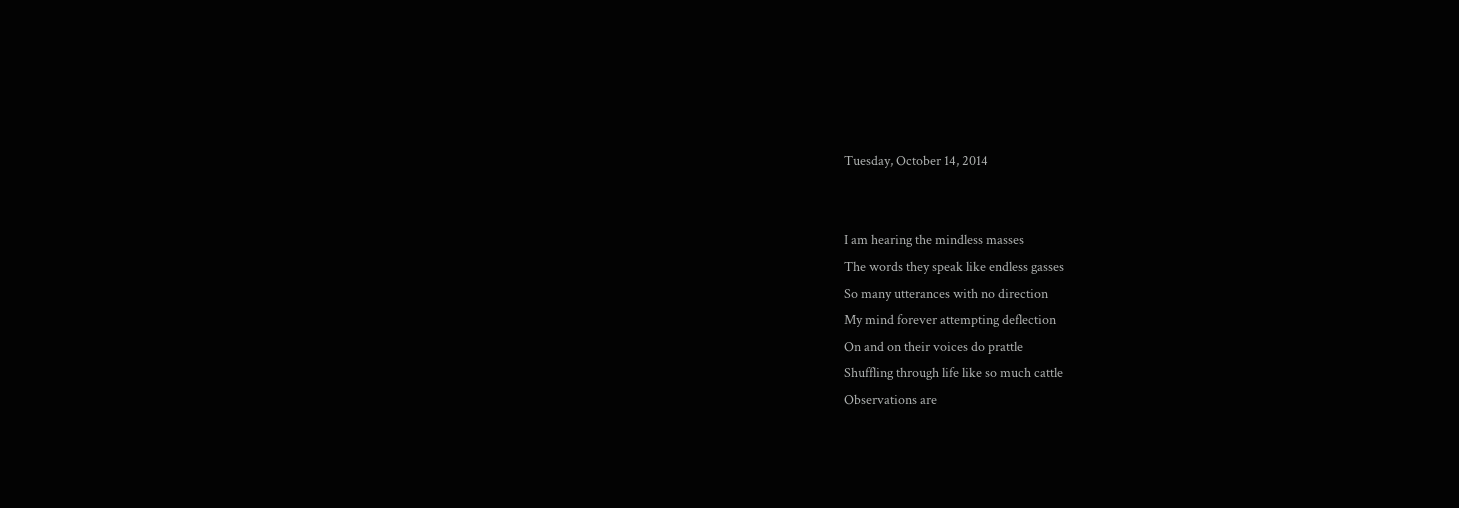Tuesday, October 14, 2014


I am hearing the mindless masses
The words they speak like endless gasses
So many utterances with no direction
My mind forever attempting deflection
On and on their voices do prattle
Shuffling through life like so much cattle
Observations are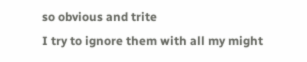so obvious and trite
I try to ignore them with all my might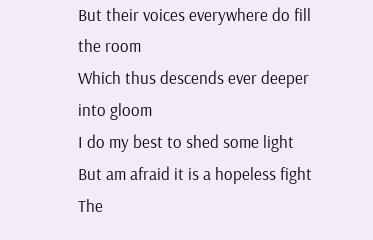But their voices everywhere do fill the room
Which thus descends ever deeper into gloom
I do my best to shed some light
But am afraid it is a hopeless fight
The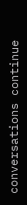conversations continue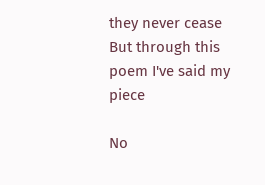they never cease
But through this poem I've said my piece

No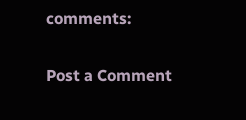comments:

Post a Comment